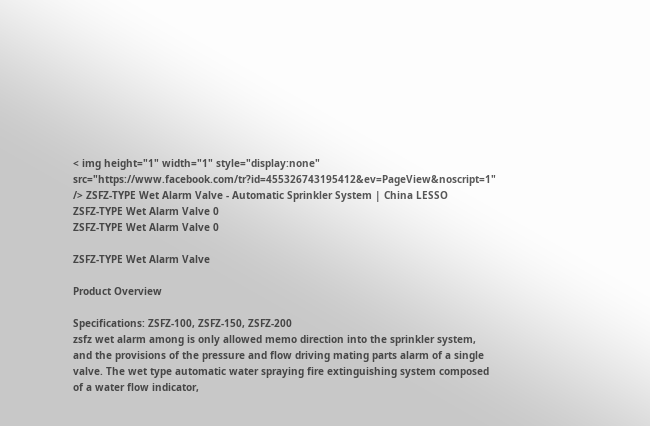< img height="1" width="1" style="display:none" src="https://www.facebook.com/tr?id=455326743195412&ev=PageView&noscript=1" /> ZSFZ-TYPE Wet Alarm Valve - Automatic Sprinkler System | China LESSO
ZSFZ-TYPE Wet Alarm Valve 0
ZSFZ-TYPE Wet Alarm Valve 0

ZSFZ-TYPE Wet Alarm Valve

Product Overview

Specifications: ZSFZ-100, ZSFZ-150, ZSFZ-200
zsfz wet alarm among is only allowed memo direction into the sprinkler system, and the provisions of the pressure and flow driving mating parts alarm of a single valve. The wet type automatic water spraying fire extinguishing system composed of a water flow indicator,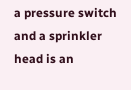a pressure switch and a sprinkler head is an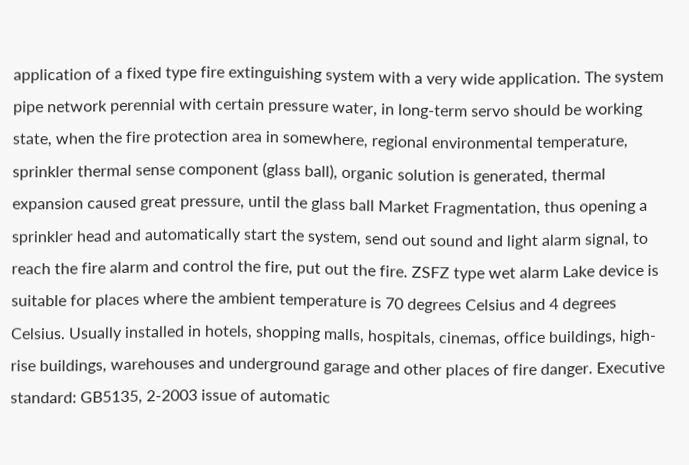application of a fixed type fire extinguishing system with a very wide application. The system pipe network perennial with certain pressure water, in long-term servo should be working state, when the fire protection area in somewhere, regional environmental temperature, sprinkler thermal sense component (glass ball), organic solution is generated, thermal expansion caused great pressure, until the glass ball Market Fragmentation, thus opening a sprinkler head and automatically start the system, send out sound and light alarm signal, to reach the fire alarm and control the fire, put out the fire. ZSFZ type wet alarm Lake device is suitable for places where the ambient temperature is 70 degrees Celsius and 4 degrees Celsius. Usually installed in hotels, shopping malls, hospitals, cinemas, office buildings, high-rise buildings, warehouses and underground garage and other places of fire danger. Executive standard: GB5135, 2-2003 issue of automatic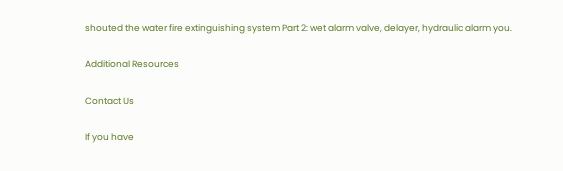shouted the water fire extinguishing system Part 2: wet alarm valve, delayer, hydraulic alarm you.

Additional Resources

Contact Us

If you have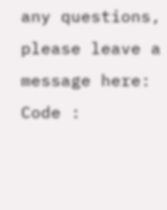any questions, please leave a message here:
Code :